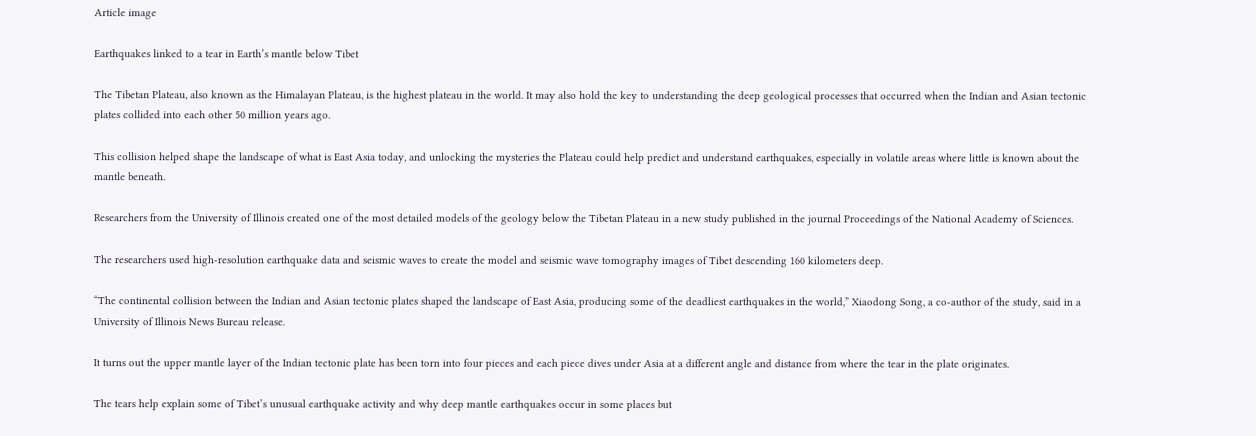Article image

Earthquakes linked to a tear in Earth’s mantle below Tibet

The Tibetan Plateau, also known as the Himalayan Plateau, is the highest plateau in the world. It may also hold the key to understanding the deep geological processes that occurred when the Indian and Asian tectonic plates collided into each other 50 million years ago.

This collision helped shape the landscape of what is East Asia today, and unlocking the mysteries the Plateau could help predict and understand earthquakes, especially in volatile areas where little is known about the mantle beneath.

Researchers from the University of Illinois created one of the most detailed models of the geology below the Tibetan Plateau in a new study published in the journal Proceedings of the National Academy of Sciences.

The researchers used high-resolution earthquake data and seismic waves to create the model and seismic wave tomography images of Tibet descending 160 kilometers deep.

“The continental collision between the Indian and Asian tectonic plates shaped the landscape of East Asia, producing some of the deadliest earthquakes in the world,” Xiaodong Song, a co-author of the study, said in a University of Illinois News Bureau release.

It turns out the upper mantle layer of the Indian tectonic plate has been torn into four pieces and each piece dives under Asia at a different angle and distance from where the tear in the plate originates.

The tears help explain some of Tibet’s unusual earthquake activity and why deep mantle earthquakes occur in some places but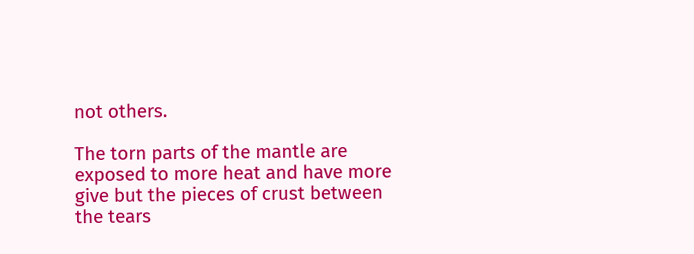not others.

The torn parts of the mantle are exposed to more heat and have more give but the pieces of crust between the tears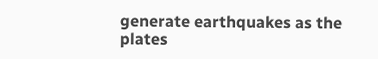generate earthquakes as the plates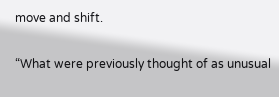move and shift.

“What were previously thought of as unusual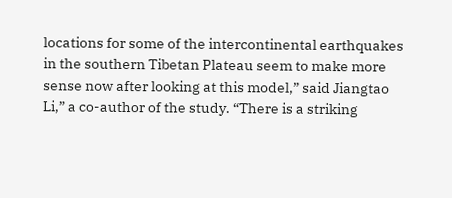locations for some of the intercontinental earthquakes in the southern Tibetan Plateau seem to make more sense now after looking at this model,” said Jiangtao Li,” a co-author of the study. “There is a striking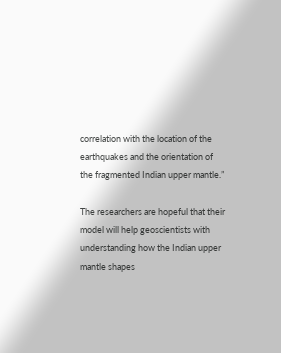correlation with the location of the earthquakes and the orientation of the fragmented Indian upper mantle.”

The researchers are hopeful that their model will help geoscientists with understanding how the Indian upper mantle shapes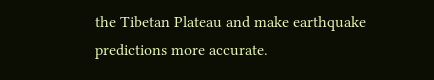the Tibetan Plateau and make earthquake predictions more accurate.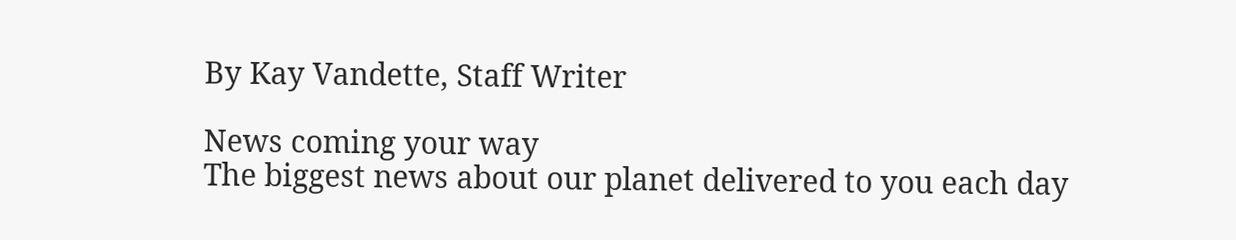By Kay Vandette, Staff Writer

News coming your way
The biggest news about our planet delivered to you each day